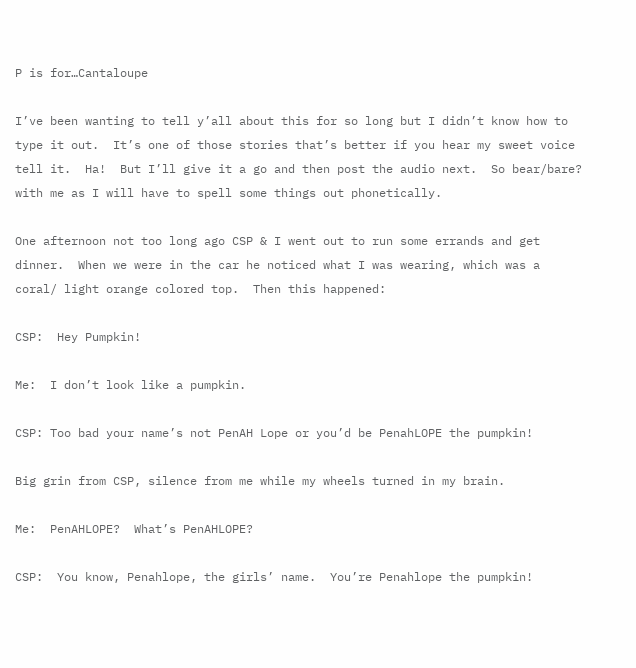P is for…Cantaloupe

I’ve been wanting to tell y’all about this for so long but I didn’t know how to type it out.  It’s one of those stories that’s better if you hear my sweet voice tell it.  Ha!  But I’ll give it a go and then post the audio next.  So bear/bare? with me as I will have to spell some things out phonetically.

One afternoon not too long ago CSP & I went out to run some errands and get dinner.  When we were in the car he noticed what I was wearing, which was a coral/ light orange colored top.  Then this happened:

CSP:  Hey Pumpkin!

Me:  I don’t look like a pumpkin.

CSP: Too bad your name’s not PenAH Lope or you’d be PenahLOPE the pumpkin!

Big grin from CSP, silence from me while my wheels turned in my brain.

Me:  PenAHLOPE?  What’s PenAHLOPE?

CSP:  You know, Penahlope, the girls’ name.  You’re Penahlope the pumpkin!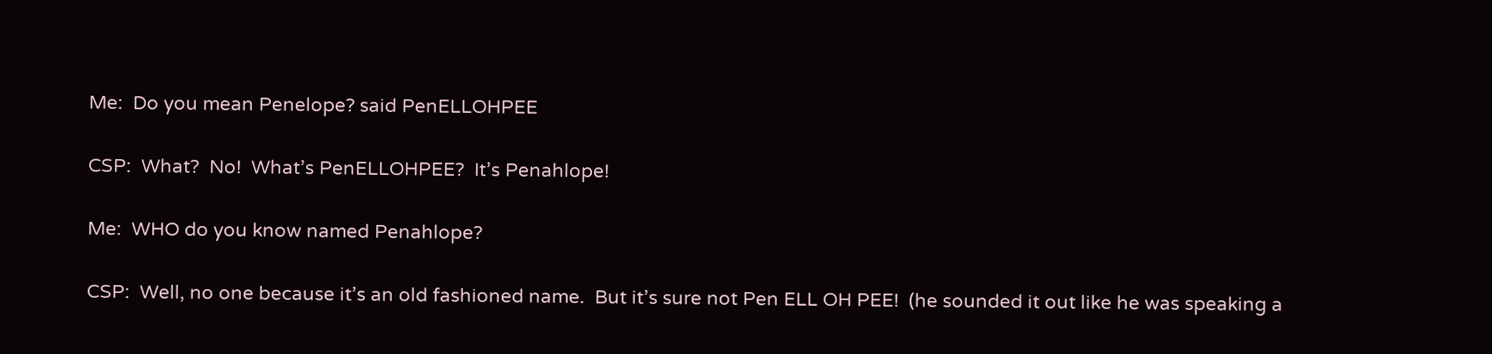Me:  Do you mean Penelope? said PenELLOHPEE

CSP:  What?  No!  What’s PenELLOHPEE?  It’s Penahlope!

Me:  WHO do you know named Penahlope?

CSP:  Well, no one because it’s an old fashioned name.  But it’s sure not Pen ELL OH PEE!  (he sounded it out like he was speaking a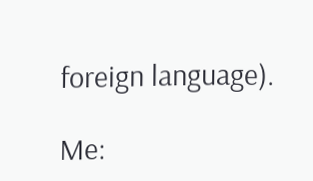foreign language).

Me: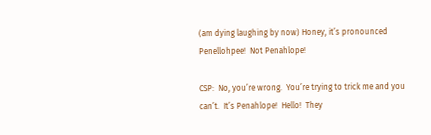(am dying laughing by now) Honey, it’s pronounced Penellohpee!  Not Penahlope!

CSP:  No, you’re wrong.  You’re trying to trick me and you can’t.  It’s Penahlope!  Hello!  They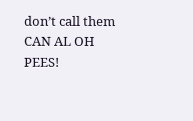don’t call them CAN AL OH PEES!